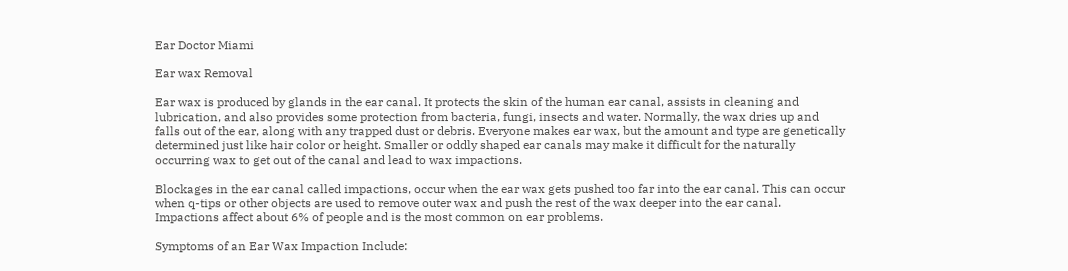Ear Doctor Miami

Ear wax Removal

Ear wax is produced by glands in the ear canal. It protects the skin of the human ear canal, assists in cleaning and lubrication, and also provides some protection from bacteria, fungi, insects and water. Normally, the wax dries up and falls out of the ear, along with any trapped dust or debris. Everyone makes ear wax, but the amount and type are genetically determined just like hair color or height. Smaller or oddly shaped ear canals may make it difficult for the naturally occurring wax to get out of the canal and lead to wax impactions.

Blockages in the ear canal called impactions, occur when the ear wax gets pushed too far into the ear canal. This can occur when q-tips or other objects are used to remove outer wax and push the rest of the wax deeper into the ear canal. Impactions affect about 6% of people and is the most common on ear problems.

Symptoms of an Ear Wax Impaction Include: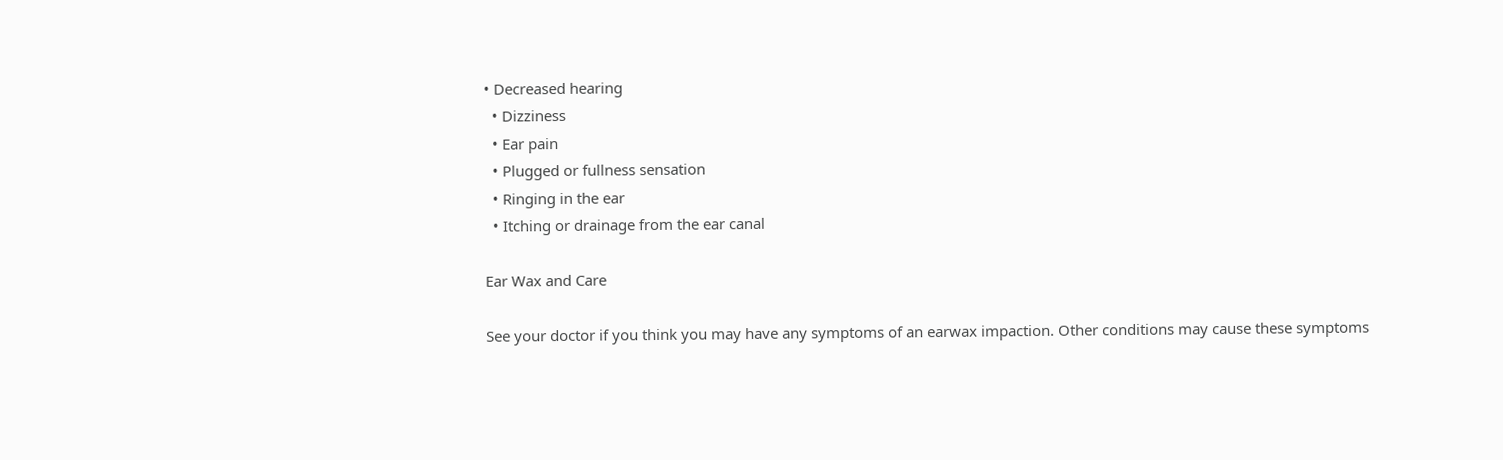• Decreased hearing
  • Dizziness
  • Ear pain
  • Plugged or fullness sensation
  • Ringing in the ear
  • Itching or drainage from the ear canal

Ear Wax and Care

See your doctor if you think you may have any symptoms of an earwax impaction. Other conditions may cause these symptoms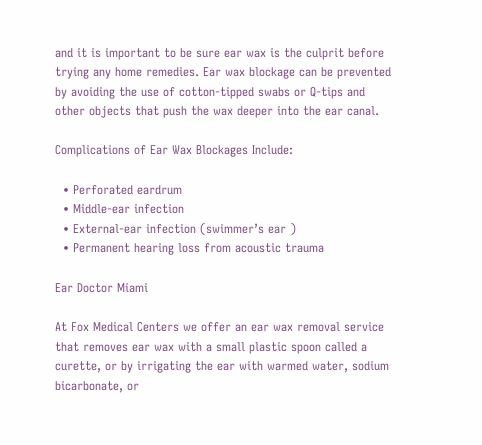and it is important to be sure ear wax is the culprit before trying any home remedies. Ear wax blockage can be prevented by avoiding the use of cotton-tipped swabs or Q-tips and other objects that push the wax deeper into the ear canal.

Complications of Ear Wax Blockages Include:

  • Perforated eardrum
  • Middle-ear infection
  • External-ear infection (swimmer’s ear )
  • Permanent hearing loss from acoustic trauma

Ear Doctor Miami

At Fox Medical Centers we offer an ear wax removal service that removes ear wax with a small plastic spoon called a curette, or by irrigating the ear with warmed water, sodium bicarbonate, or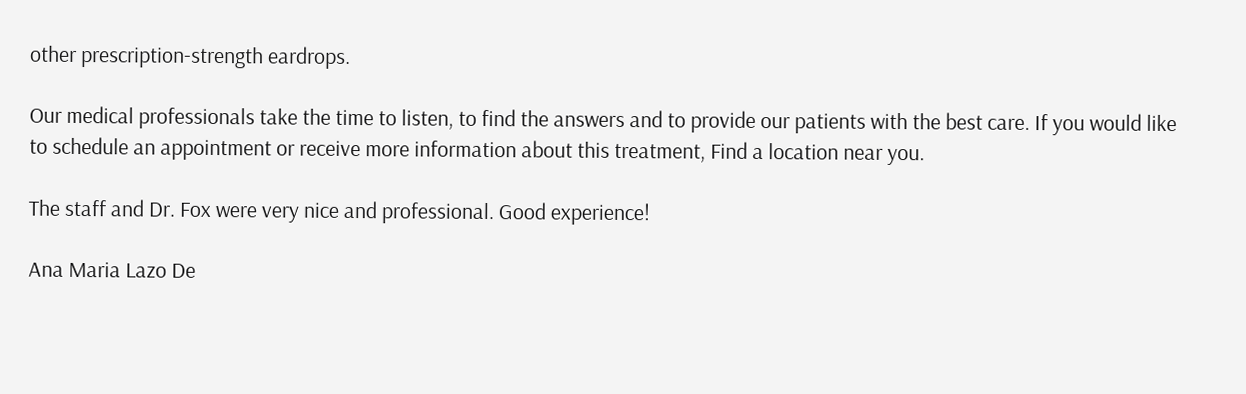other prescription-strength eardrops.

Our medical professionals take the time to listen, to find the answers and to provide our patients with the best care. If you would like to schedule an appointment or receive more information about this treatment, Find a location near you.

The staff and Dr. Fox were very nice and professional. Good experience!

Ana Maria Lazo De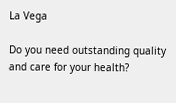La Vega

Do you need outstanding quality and care for your health?